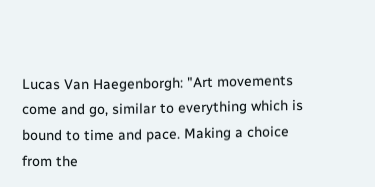Lucas Van Haegenborgh: "Art movements come and go, similar to everything which is bound to time and pace. Making a choice from the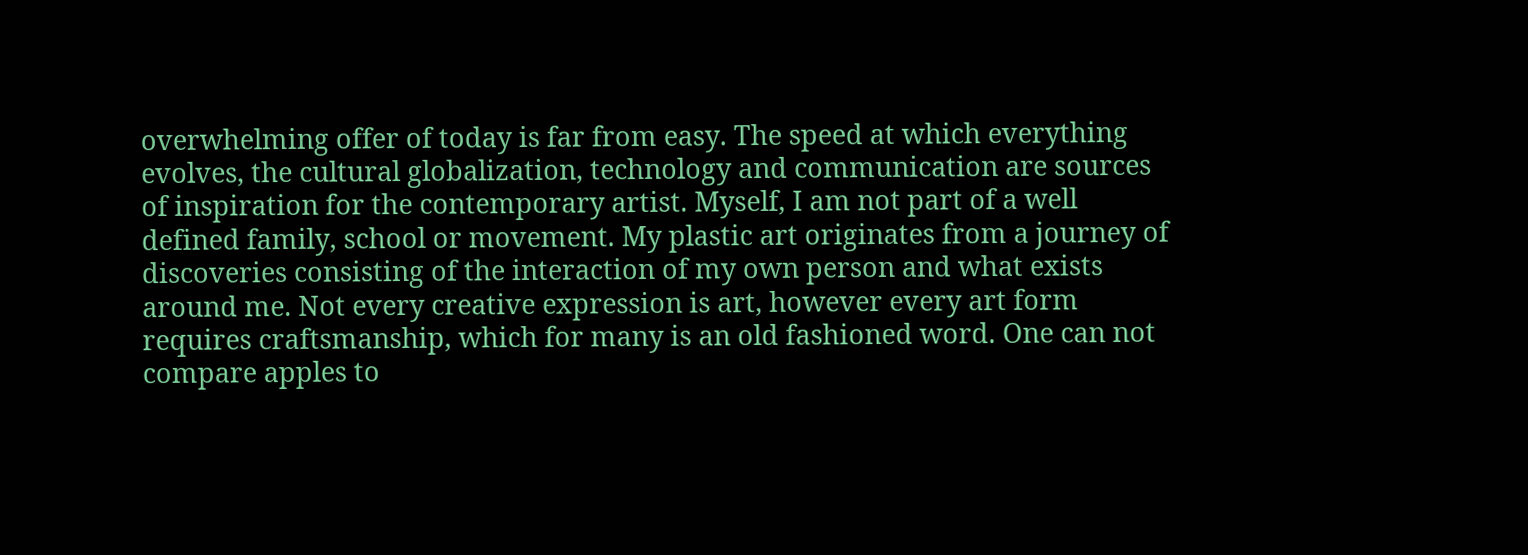overwhelming offer of today is far from easy. The speed at which everything evolves, the cultural globalization, technology and communication are sources of inspiration for the contemporary artist. Myself, I am not part of a well defined family, school or movement. My plastic art originates from a journey of discoveries consisting of the interaction of my own person and what exists around me. Not every creative expression is art, however every art form requires craftsmanship, which for many is an old fashioned word. One can not compare apples to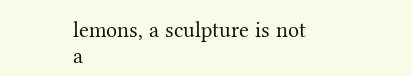lemons, a sculpture is not a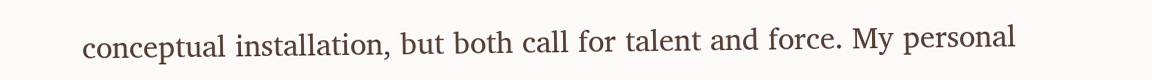conceptual installation, but both call for talent and force. My personal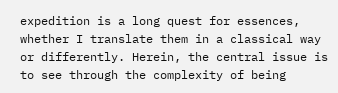expedition is a long quest for essences, whether I translate them in a classical way or differently. Herein, the central issue is to see through the complexity of being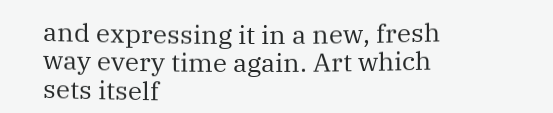and expressing it in a new, fresh way every time again. Art which sets itself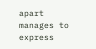apart manages to express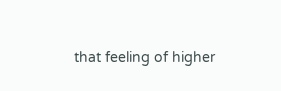that feeling of higher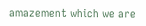amazement which we are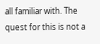all familiar with. The quest for this is not a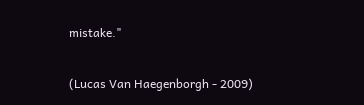mistake."

(Lucas Van Haegenborgh - 2009)